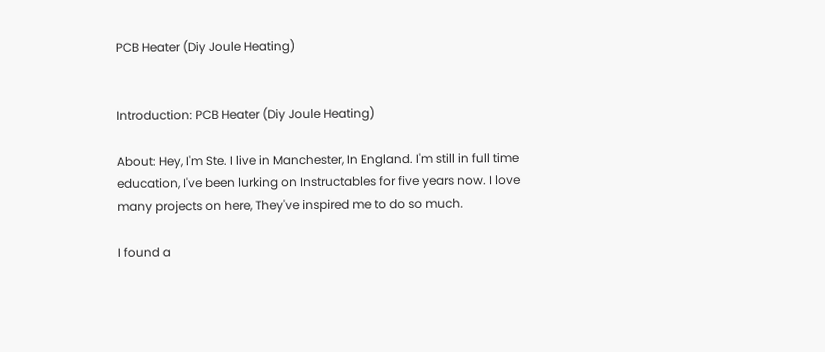PCB Heater (Diy Joule Heating)


Introduction: PCB Heater (Diy Joule Heating)

About: Hey, I'm Ste. I live in Manchester, In England. I'm still in full time education, I've been lurking on Instructables for five years now. I love many projects on here, They've inspired me to do so much.

I found a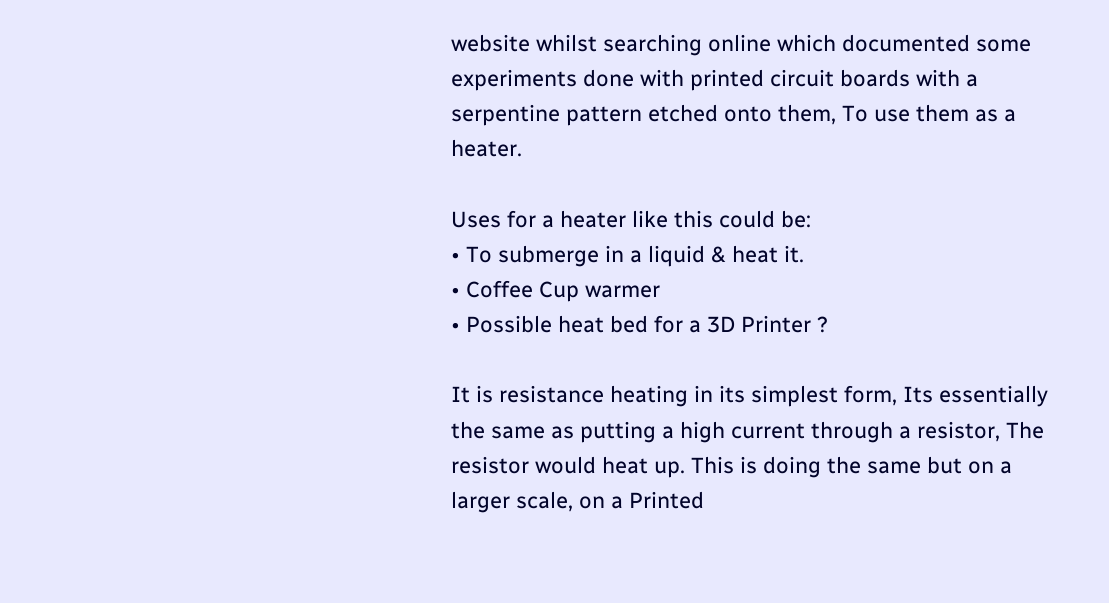website whilst searching online which documented some experiments done with printed circuit boards with a serpentine pattern etched onto them, To use them as a heater.

Uses for a heater like this could be:
• To submerge in a liquid & heat it.
• Coffee Cup warmer
• Possible heat bed for a 3D Printer ?

It is resistance heating in its simplest form, Its essentially the same as putting a high current through a resistor, The resistor would heat up. This is doing the same but on a larger scale, on a Printed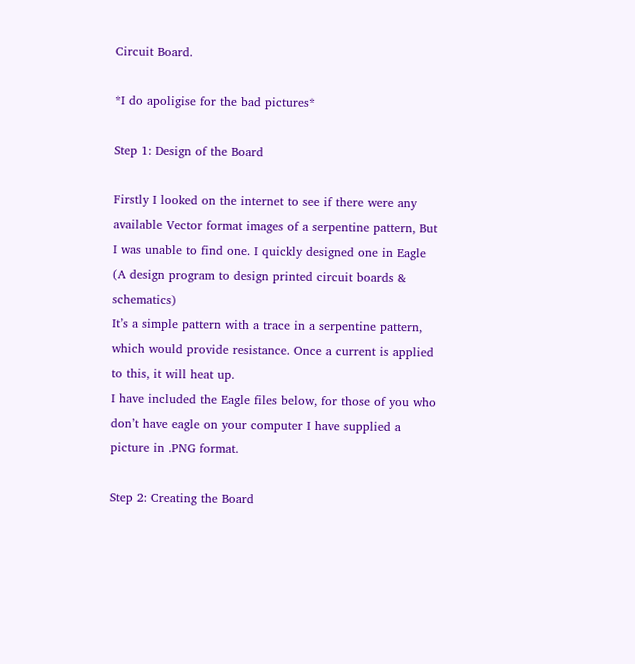Circuit Board.

*I do apoligise for the bad pictures*

Step 1: Design of the Board

Firstly I looked on the internet to see if there were any available Vector format images of a serpentine pattern, But I was unable to find one. I quickly designed one in Eagle
(A design program to design printed circuit boards & schematics)
It’s a simple pattern with a trace in a serpentine pattern, which would provide resistance. Once a current is applied to this, it will heat up.
I have included the Eagle files below, for those of you who don’t have eagle on your computer I have supplied a picture in .PNG format.

Step 2: Creating the Board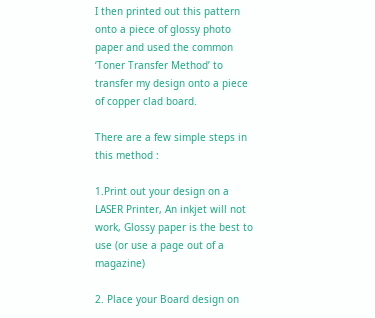I then printed out this pattern onto a piece of glossy photo paper and used the common ‘Toner Transfer Method’ to transfer my design onto a piece of copper clad board.

There are a few simple steps in this method :

1.Print out your design on a LASER Printer, An inkjet will not work, Glossy paper is the best to use (or use a page out of a magazine)

2. Place your Board design on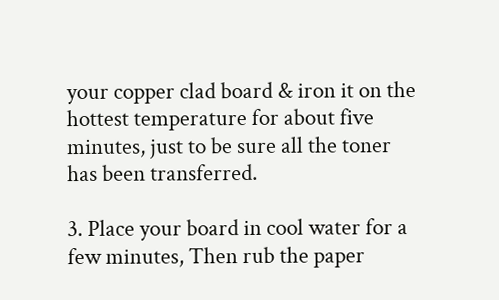your copper clad board & iron it on the hottest temperature for about five minutes, just to be sure all the toner has been transferred.

3. Place your board in cool water for a few minutes, Then rub the paper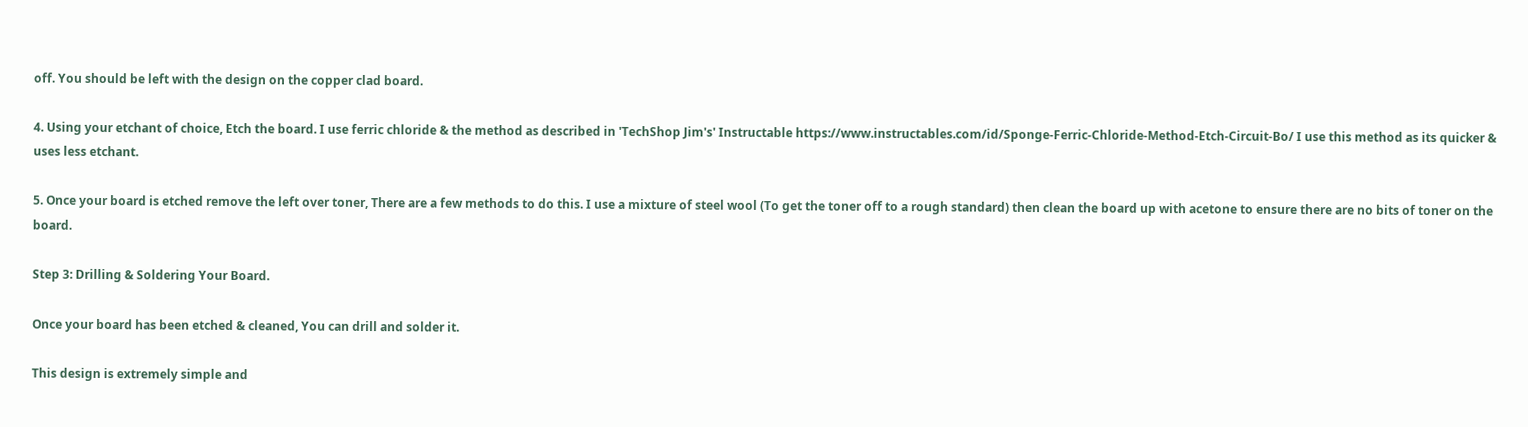off. You should be left with the design on the copper clad board.

4. Using your etchant of choice, Etch the board. I use ferric chloride & the method as described in 'TechShop Jim's' Instructable https://www.instructables.com/id/Sponge-Ferric-Chloride-Method-Etch-Circuit-Bo/ I use this method as its quicker & uses less etchant.

5. Once your board is etched remove the left over toner, There are a few methods to do this. I use a mixture of steel wool (To get the toner off to a rough standard) then clean the board up with acetone to ensure there are no bits of toner on the board.

Step 3: Drilling & Soldering Your Board.

Once your board has been etched & cleaned, You can drill and solder it.

This design is extremely simple and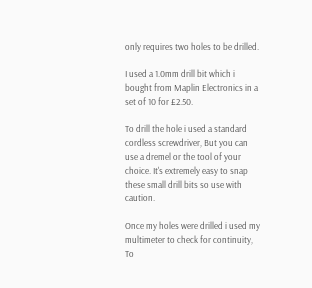only requires two holes to be drilled.

I used a 1.0mm drill bit which i bought from Maplin Electronics in a set of 10 for £2.50.

To drill the hole i used a standard cordless screwdriver, But you can use a dremel or the tool of your choice. It's extremely easy to snap these small drill bits so use with caution.

Once my holes were drilled i used my multimeter to check for continuity, To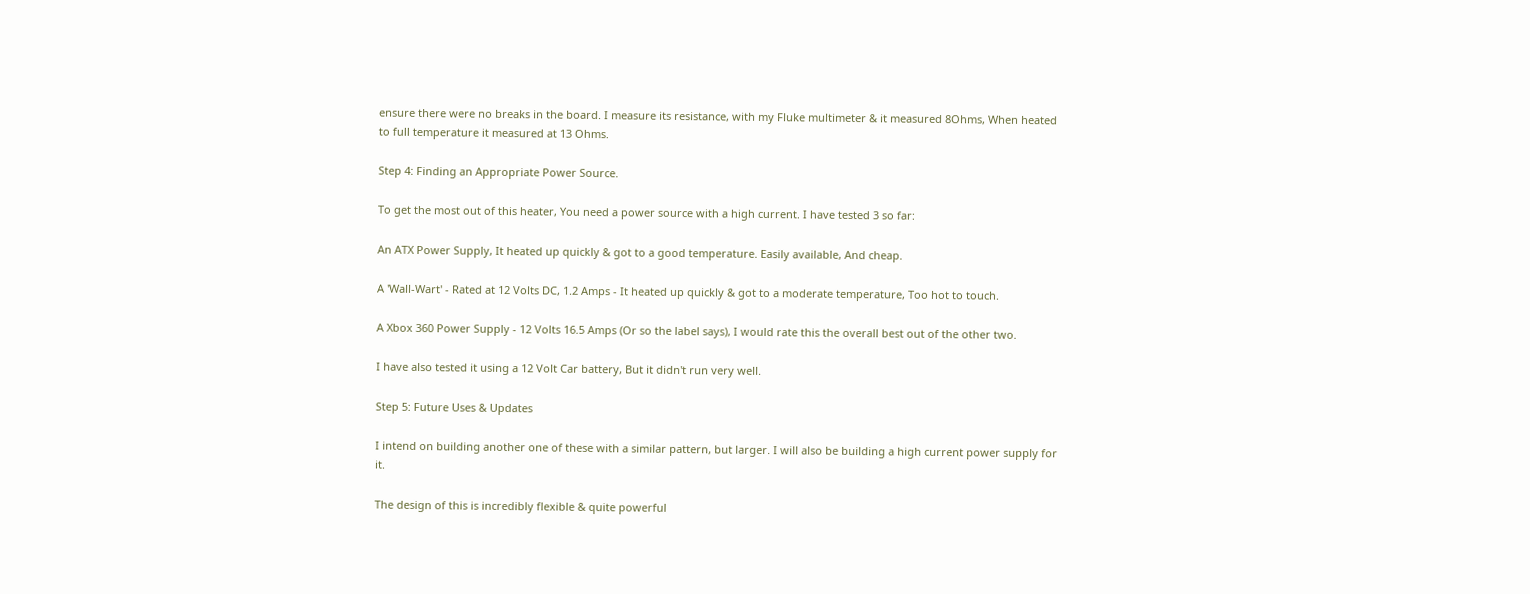ensure there were no breaks in the board. I measure its resistance, with my Fluke multimeter & it measured 8Ohms, When heated to full temperature it measured at 13 Ohms.

Step 4: Finding an Appropriate Power Source.

To get the most out of this heater, You need a power source with a high current. I have tested 3 so far:

An ATX Power Supply, It heated up quickly & got to a good temperature. Easily available, And cheap.

A 'Wall-Wart' - Rated at 12 Volts DC, 1.2 Amps - It heated up quickly & got to a moderate temperature, Too hot to touch.

A Xbox 360 Power Supply - 12 Volts 16.5 Amps (Or so the label says), I would rate this the overall best out of the other two.

I have also tested it using a 12 Volt Car battery, But it didn't run very well.

Step 5: Future Uses & Updates

I intend on building another one of these with a similar pattern, but larger. I will also be building a high current power supply for it.

The design of this is incredibly flexible & quite powerful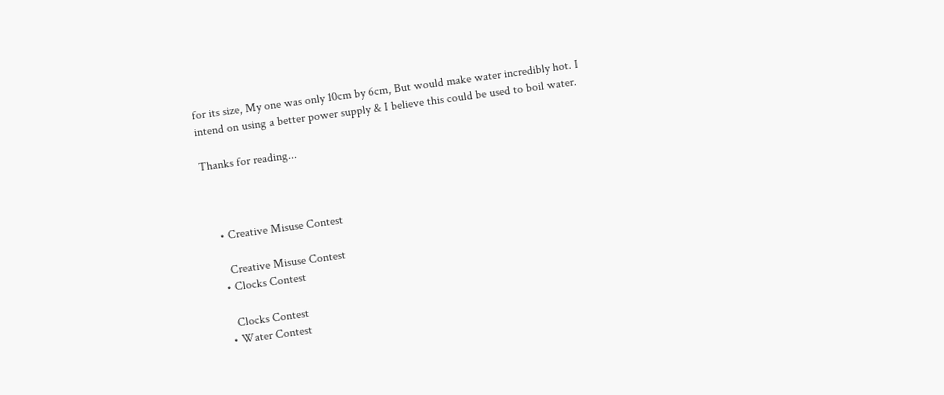for its size, My one was only 10cm by 6cm, But would make water incredibly hot. I intend on using a better power supply & I believe this could be used to boil water.

Thanks for reading...



    • Creative Misuse Contest

      Creative Misuse Contest
    • Clocks Contest

      Clocks Contest
    • Water Contest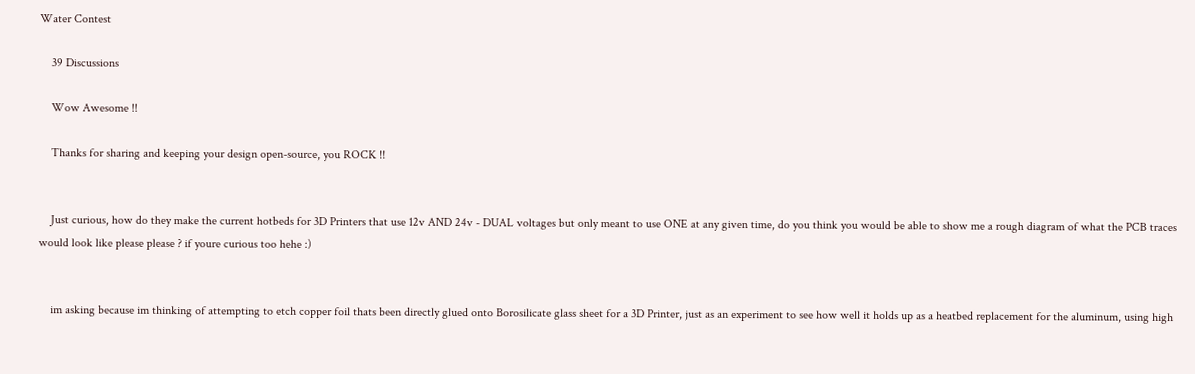Water Contest

    39 Discussions

    Wow Awesome !!

    Thanks for sharing and keeping your design open-source, you ROCK !!


    Just curious, how do they make the current hotbeds for 3D Printers that use 12v AND 24v - DUAL voltages but only meant to use ONE at any given time, do you think you would be able to show me a rough diagram of what the PCB traces would look like please please ? if youre curious too hehe :)


    im asking because im thinking of attempting to etch copper foil thats been directly glued onto Borosilicate glass sheet for a 3D Printer, just as an experiment to see how well it holds up as a heatbed replacement for the aluminum, using high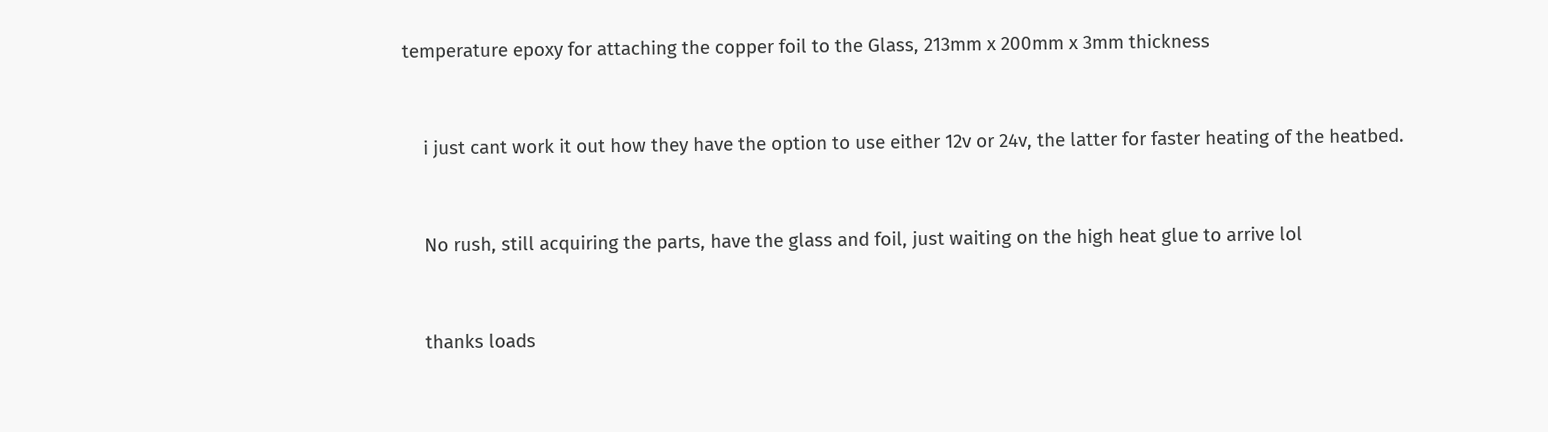temperature epoxy for attaching the copper foil to the Glass, 213mm x 200mm x 3mm thickness


    i just cant work it out how they have the option to use either 12v or 24v, the latter for faster heating of the heatbed.


    No rush, still acquiring the parts, have the glass and foil, just waiting on the high heat glue to arrive lol


    thanks loads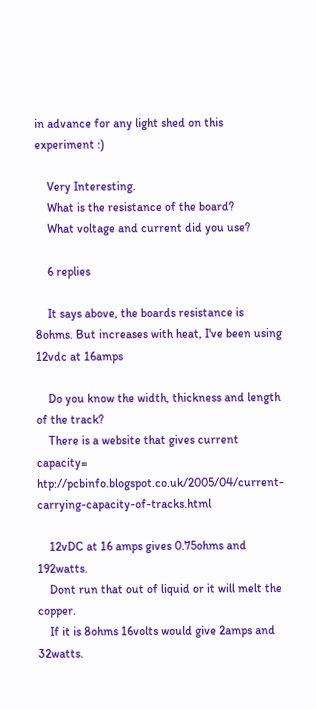in advance for any light shed on this experiment :)

    Very Interesting.
    What is the resistance of the board?
    What voltage and current did you use?

    6 replies

    It says above, the boards resistance is 8ohms. But increases with heat, I've been using 12vdc at 16amps

    Do you know the width, thickness and length of the track?
    There is a website that gives current capacity= htp://pcbinfo.blogspot.co.uk/2005/04/current-carrying-capacity-of-tracks.html

    12vDC at 16 amps gives 0.75ohms and 192watts.
    Dont run that out of liquid or it will melt the copper.
    If it is 8ohms 16volts would give 2amps and 32watts.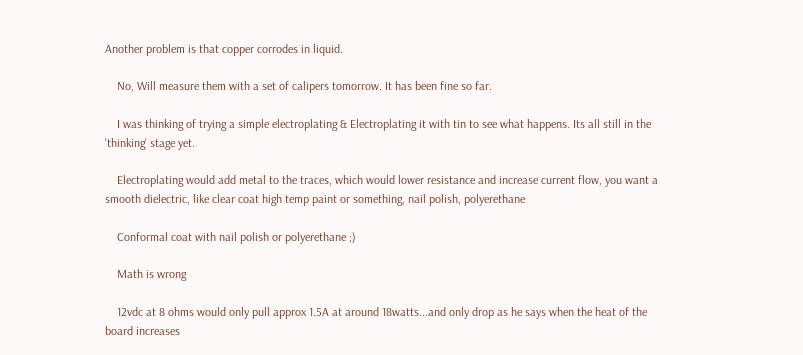Another problem is that copper corrodes in liquid.

    No, Will measure them with a set of calipers tomorrow. It has been fine so far.

    I was thinking of trying a simple electroplating & Electroplating it with tin to see what happens. Its all still in the 'thinking' stage yet.

    Electroplating would add metal to the traces, which would lower resistance and increase current flow, you want a smooth dielectric, like clear coat high temp paint or something, nail polish, polyerethane

    Conformal coat with nail polish or polyerethane ;)

    Math is wrong

    12vdc at 8 ohms would only pull approx 1.5A at around 18watts...and only drop as he says when the heat of the board increases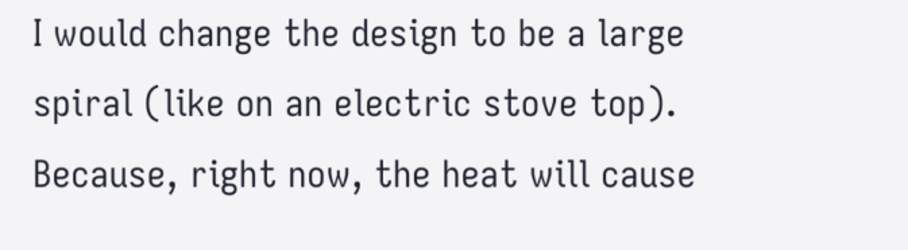I would change the design to be a large spiral (like on an electric stove top). Because, right now, the heat will cause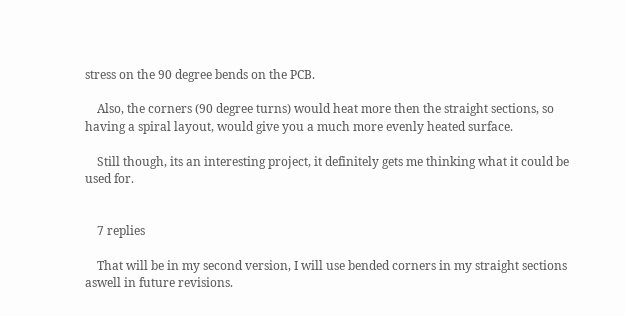stress on the 90 degree bends on the PCB.

    Also, the corners (90 degree turns) would heat more then the straight sections, so having a spiral layout, would give you a much more evenly heated surface.

    Still though, its an interesting project, it definitely gets me thinking what it could be used for.


    7 replies

    That will be in my second version, I will use bended corners in my straight sections aswell in future revisions.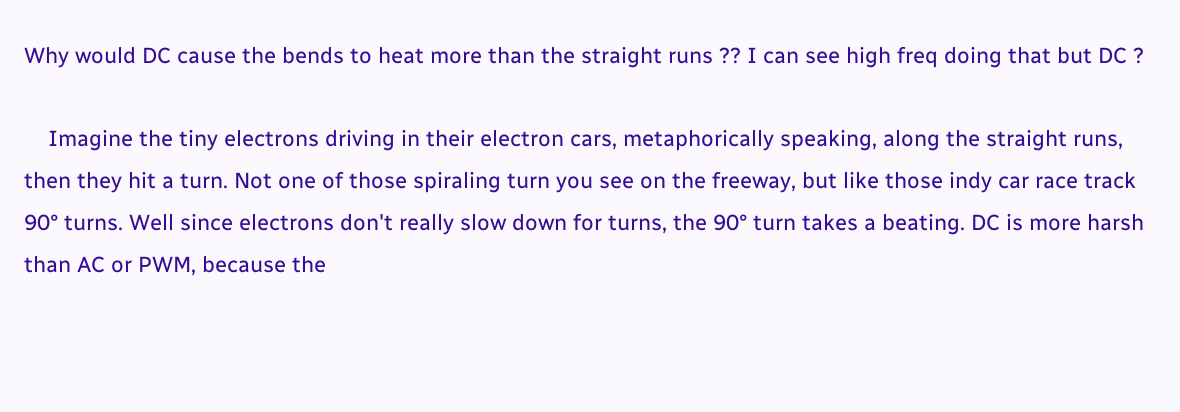Why would DC cause the bends to heat more than the straight runs ?? I can see high freq doing that but DC ?

    Imagine the tiny electrons driving in their electron cars, metaphorically speaking, along the straight runs, then they hit a turn. Not one of those spiraling turn you see on the freeway, but like those indy car race track 90° turns. Well since electrons don't really slow down for turns, the 90° turn takes a beating. DC is more harsh than AC or PWM, because the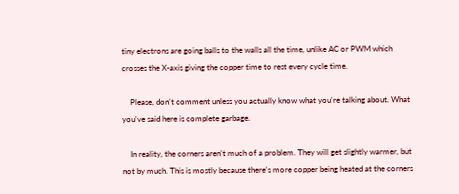tiny electrons are going balls to the walls all the time, unlike AC or PWM which crosses the X-axis giving the copper time to rest every cycle time.

    Please, don't comment unless you actually know what you're talking about. What you've said here is complete garbage.

    In reality, the corners aren't much of a problem. They will get slightly warmer, but not by much. This is mostly because there's more copper being heated at the corners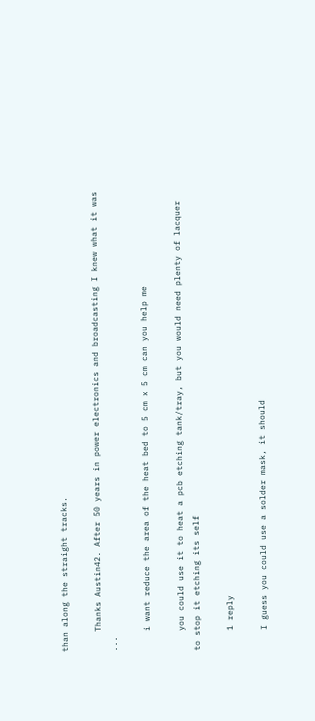than along the straight tracks.

    Thanks Austin42. After 50 years in power electronics and broadcasting I knew what it was ...

    i want reduce the area of the heat bed to 5 cm x 5 cm can you help me

    you could use it to heat a pcb etching tank/tray, but you would need plenty of lacquer to stop it etching its self

    1 reply

    I guess you could use a solder mask, it should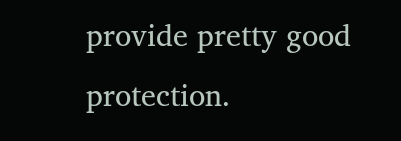provide pretty good protection.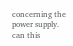concerning the power supply. can this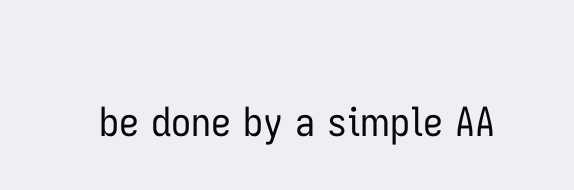be done by a simple AA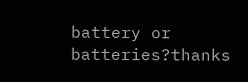battery or batteries?thanks